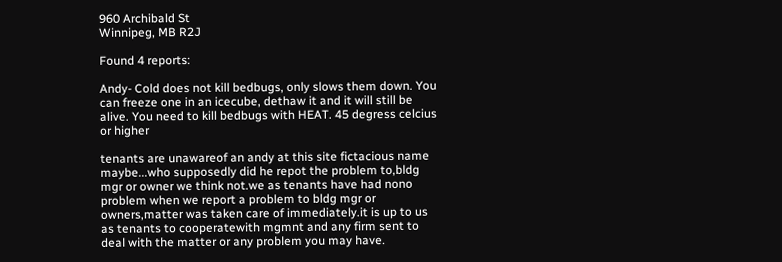960 Archibald St
Winnipeg, MB R2J

Found 4 reports:

Andy- Cold does not kill bedbugs, only slows them down. You can freeze one in an icecube, dethaw it and it will still be alive. You need to kill bedbugs with HEAT. 45 degress celcius or higher

tenants are unawareof an andy at this site fictacious name maybe...who supposedly did he repot the problem to,bldg mgr or owner we think not.we as tenants have had nono problem when we report a problem to bldg mgr or owners,matter was taken care of immediately.it is up to us as tenants to cooperatewith mgmnt and any firm sent to deal with the matter or any problem you may have.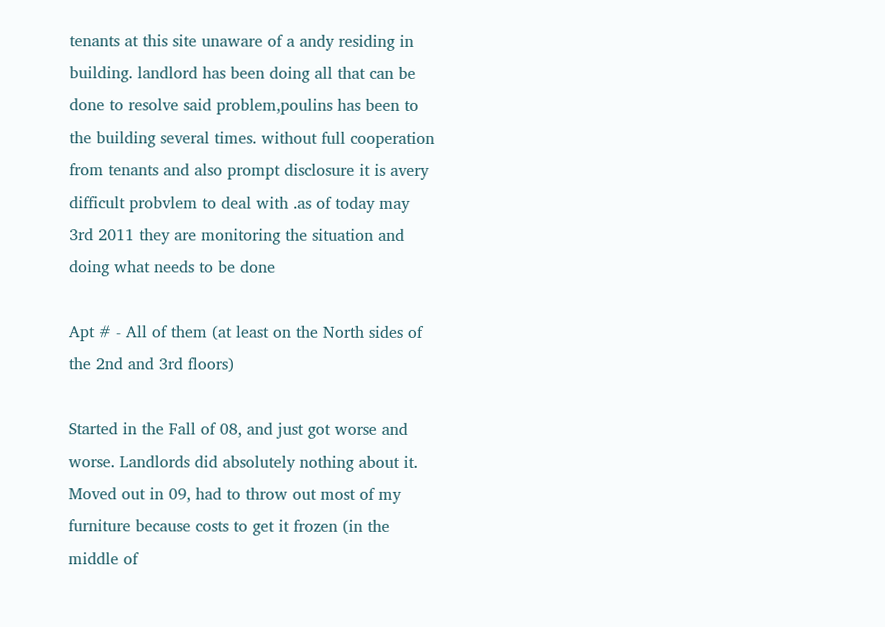tenants at this site unaware of a andy residing in building. landlord has been doing all that can be done to resolve said problem,poulins has been to the building several times. without full cooperation from tenants and also prompt disclosure it is avery difficult probvlem to deal with .as of today may 3rd 2011 they are monitoring the situation and doing what needs to be done

Apt # - All of them (at least on the North sides of the 2nd and 3rd floors)

Started in the Fall of 08, and just got worse and worse. Landlords did absolutely nothing about it. Moved out in 09, had to throw out most of my furniture because costs to get it frozen (in the middle of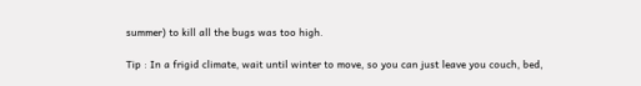summer) to kill all the bugs was too high.

Tip : In a frigid climate, wait until winter to move, so you can just leave you couch, bed,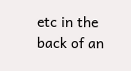etc in the back of an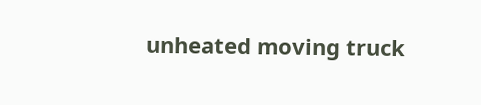unheated moving truck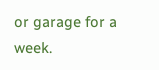or garage for a week.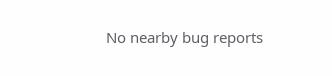No nearby bug reports